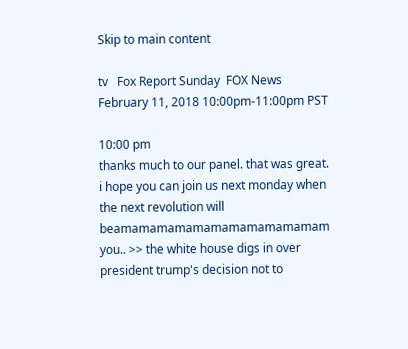Skip to main content

tv   Fox Report Sunday  FOX News  February 11, 2018 10:00pm-11:00pm PST

10:00 pm
thanks much to our panel. that was great. i hope you can join us next monday when the next revolution will beamamamamamamamamamamamam you.. >> the white house digs in over president trump's decision not to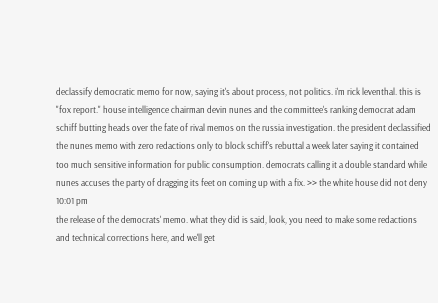declassify democratic memo for now, saying it's about process, not politics. i'm rick leventhal. this is "fox report." house intelligence chairman devin nunes and the committee's ranking democrat adam schiff butting heads over the fate of rival memos on the russia investigation. the president declassified the nunes memo with zero redactions only to block schiff's rebuttal a week later saying it contained too much sensitive information for public consumption. democrats calling it a double standard while nunes accuses the party of dragging its feet on coming up with a fix. >> the white house did not deny
10:01 pm
the release of the democrats' memo. what they did is said, look, you need to make some redactions and technical corrections here, and we'll get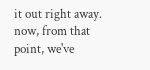it out right away. now, from that point, we've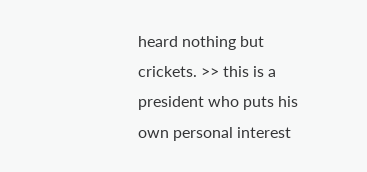heard nothing but crickets. >> this is a president who puts his own personal interest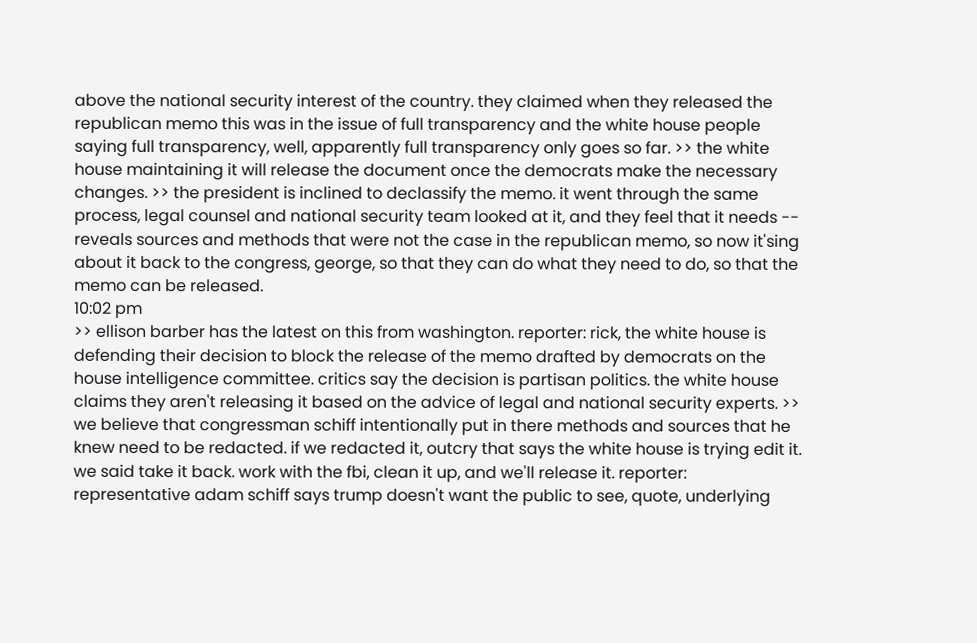above the national security interest of the country. they claimed when they released the republican memo this was in the issue of full transparency and the white house people saying full transparency, well, apparently full transparency only goes so far. >> the white house maintaining it will release the document once the democrats make the necessary changes. >> the president is inclined to declassify the memo. it went through the same process, legal counsel and national security team looked at it, and they feel that it needs -- reveals sources and methods that were not the case in the republican memo, so now it'sing about it back to the congress, george, so that they can do what they need to do, so that the memo can be released.
10:02 pm
>> ellison barber has the latest on this from washington. reporter: rick, the white house is defending their decision to block the release of the memo drafted by democrats on the house intelligence committee. critics say the decision is partisan politics. the white house claims they aren't releasing it based on the advice of legal and national security experts. >> we believe that congressman schiff intentionally put in there methods and sources that he knew need to be redacted. if we redacted it, outcry that says the white house is trying edit it. we said take it back. work with the fbi, clean it up, and we'll release it. reporter: representative adam schiff says trump doesn't want the public to see, quote, underlying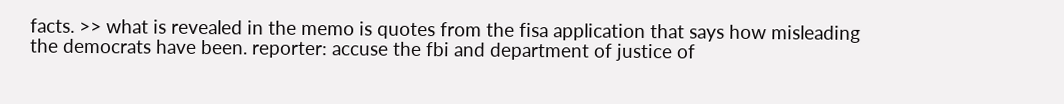facts. >> what is revealed in the memo is quotes from the fisa application that says how misleading the democrats have been. reporter: accuse the fbi and department of justice of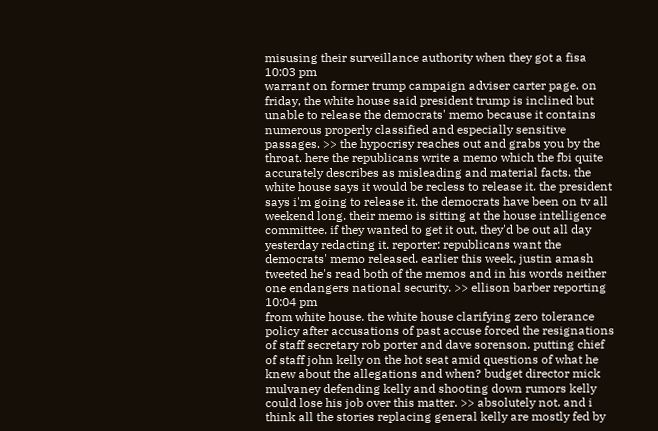misusing their surveillance authority when they got a fisa
10:03 pm
warrant on former trump campaign adviser carter page. on friday, the white house said president trump is inclined but unable to release the democrats' memo because it contains numerous properly classified and especially sensitive passages. >> the hypocrisy reaches out and grabs you by the throat. here the republicans write a memo which the fbi quite accurately describes as misleading and material facts. the white house says it would be recless to release it. the president says i'm going to release it. the democrats have been on tv all weekend long. their memo is sitting at the house intelligence committee. if they wanted to get it out, they'd be out all day yesterday redacting it. reporter: republicans want the democrats' memo released. earlier this week, justin amash tweeted he's read both of the memos and in his words neither one endangers national security. >> ellison barber reporting
10:04 pm
from white house. the white house clarifying zero tolerance policy after accusations of past accuse forced the resignations of staff secretary rob porter and dave sorenson. putting chief of staff john kelly on the hot seat amid questions of what he knew about the allegations and when? budget director mick mulvaney defending kelly and shooting down rumors kelly could lose his job over this matter. >> absolutely not. and i think all the stories replacing general kelly are mostly fed by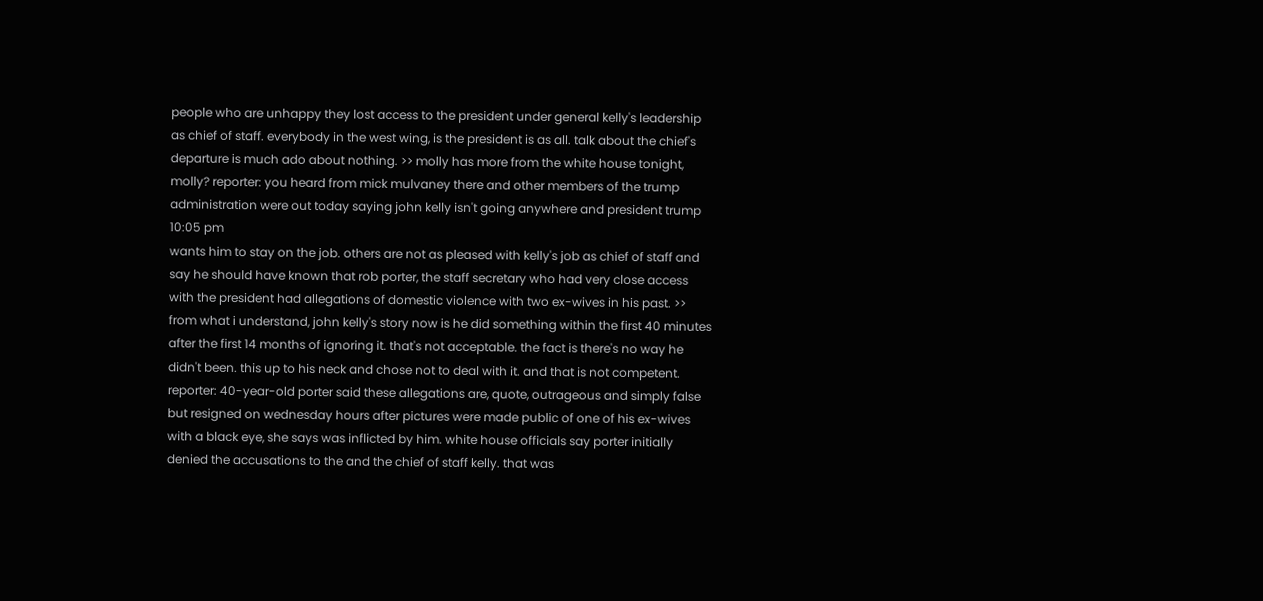people who are unhappy they lost access to the president under general kelly's leadership as chief of staff. everybody in the west wing, is the president is as all. talk about the chief's departure is much ado about nothing. >> molly has more from the white house tonight, molly? reporter: you heard from mick mulvaney there and other members of the trump administration were out today saying john kelly isn't going anywhere and president trump
10:05 pm
wants him to stay on the job. others are not as pleased with kelly's job as chief of staff and say he should have known that rob porter, the staff secretary who had very close access with the president had allegations of domestic violence with two ex-wives in his past. >> from what i understand, john kelly's story now is he did something within the first 40 minutes after the first 14 months of ignoring it. that's not acceptable. the fact is there's no way he didn't been. this up to his neck and chose not to deal with it. and that is not competent. reporter: 40-year-old porter said these allegations are, quote, outrageous and simply false but resigned on wednesday hours after pictures were made public of one of his ex-wives with a black eye, she says was inflicted by him. white house officials say porter initially denied the accusations to the and the chief of staff kelly. that was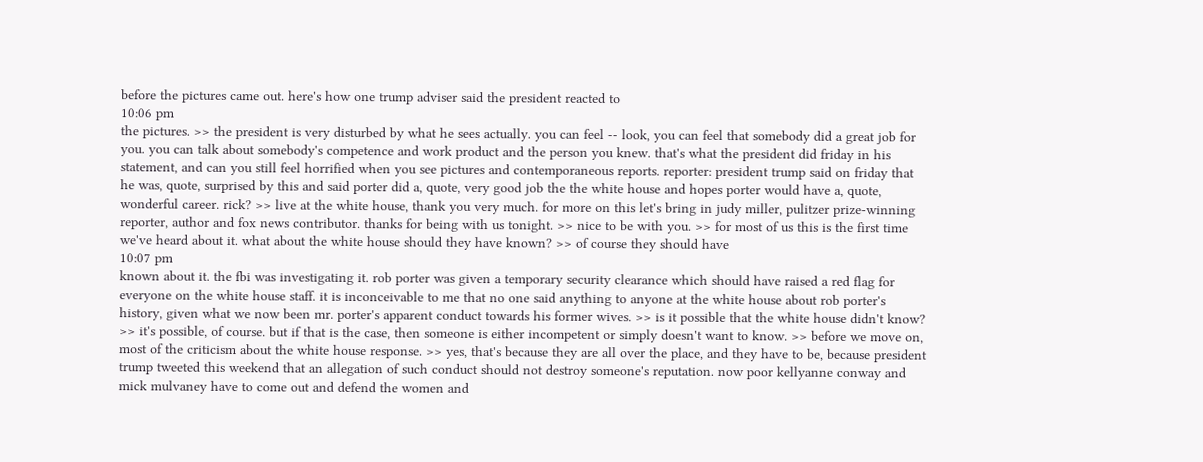before the pictures came out. here's how one trump adviser said the president reacted to
10:06 pm
the pictures. >> the president is very disturbed by what he sees actually. you can feel -- look, you can feel that somebody did a great job for you. you can talk about somebody's competence and work product and the person you knew. that's what the president did friday in his statement, and can you still feel horrified when you see pictures and contemporaneous reports. reporter: president trump said on friday that he was, quote, surprised by this and said porter did a, quote, very good job the the white house and hopes porter would have a, quote, wonderful career. rick? >> live at the white house, thank you very much. for more on this let's bring in judy miller, pulitzer prize-winning reporter, author and fox news contributor. thanks for being with us tonight. >> nice to be with you. >> for most of us this is the first time we've heard about it. what about the white house should they have known? >> of course they should have
10:07 pm
known about it. the fbi was investigating it. rob porter was given a temporary security clearance which should have raised a red flag for everyone on the white house staff. it is inconceivable to me that no one said anything to anyone at the white house about rob porter's history, given what we now been mr. porter's apparent conduct towards his former wives. >> is it possible that the white house didn't know? >> it's possible, of course. but if that is the case, then someone is either incompetent or simply doesn't want to know. >> before we move on, most of the criticism about the white house response. >> yes, that's because they are all over the place, and they have to be, because president trump tweeted this weekend that an allegation of such conduct should not destroy someone's reputation. now poor kellyanne conway and mick mulvaney have to come out and defend the women and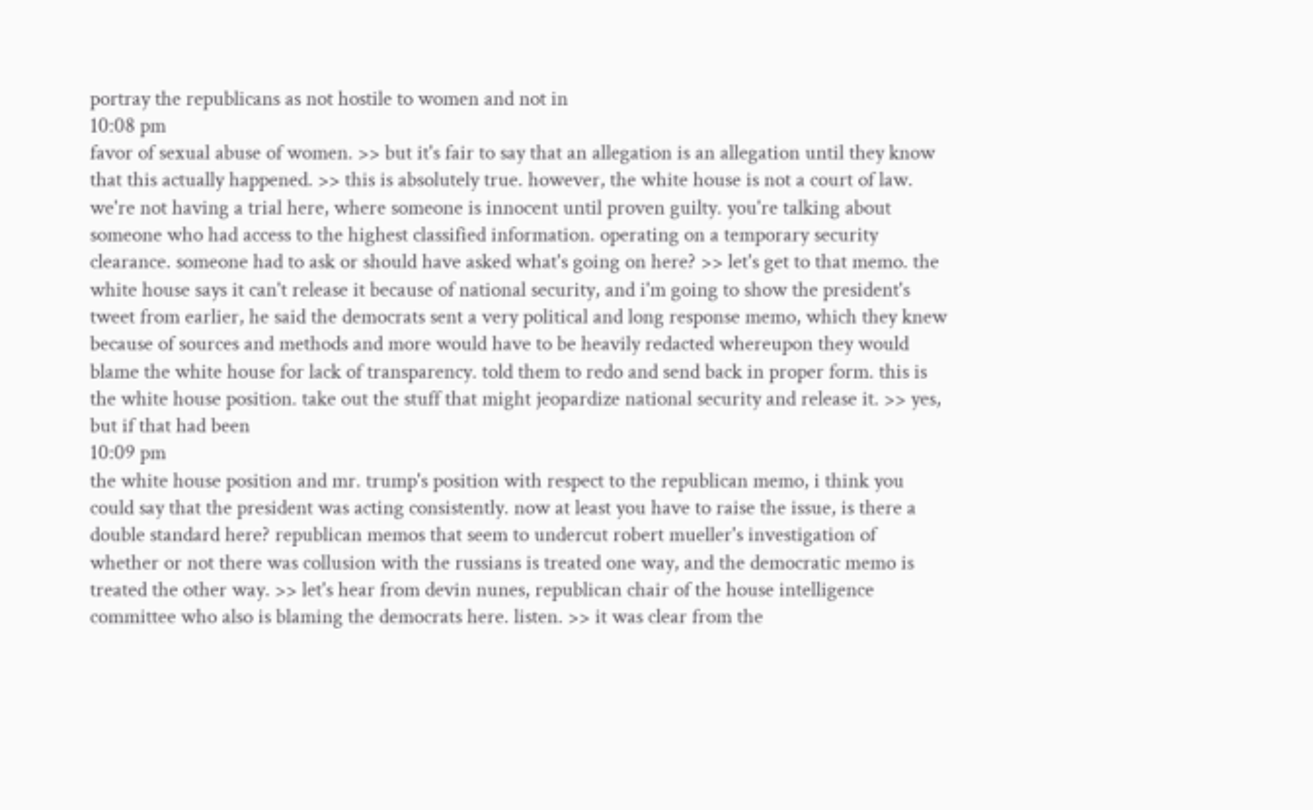portray the republicans as not hostile to women and not in
10:08 pm
favor of sexual abuse of women. >> but it's fair to say that an allegation is an allegation until they know that this actually happened. >> this is absolutely true. however, the white house is not a court of law. we're not having a trial here, where someone is innocent until proven guilty. you're talking about someone who had access to the highest classified information. operating on a temporary security clearance. someone had to ask or should have asked what's going on here? >> let's get to that memo. the white house says it can't release it because of national security, and i'm going to show the president's tweet from earlier, he said the democrats sent a very political and long response memo, which they knew because of sources and methods and more would have to be heavily redacted whereupon they would blame the white house for lack of transparency. told them to redo and send back in proper form. this is the white house position. take out the stuff that might jeopardize national security and release it. >> yes, but if that had been
10:09 pm
the white house position and mr. trump's position with respect to the republican memo, i think you could say that the president was acting consistently. now at least you have to raise the issue, is there a double standard here? republican memos that seem to undercut robert mueller's investigation of whether or not there was collusion with the russians is treated one way, and the democratic memo is treated the other way. >> let's hear from devin nunes, republican chair of the house intelligence committee who also is blaming the democrats here. listen. >> it was clear from the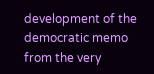development of the democratic memo from the very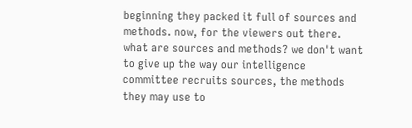beginning they packed it full of sources and methods. now, for the viewers out there. what are sources and methods? we don't want to give up the way our intelligence committee recruits sources, the methods they may use to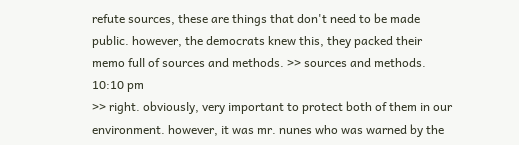refute sources, these are things that don't need to be made public. however, the democrats knew this, they packed their memo full of sources and methods. >> sources and methods.
10:10 pm
>> right. obviously, very important to protect both of them in our environment. however, it was mr. nunes who was warned by the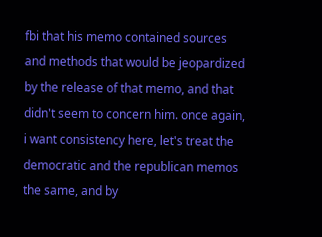fbi that his memo contained sources and methods that would be jeopardized by the release of that memo, and that didn't seem to concern him. once again, i want consistency here, let's treat the democratic and the republican memos the same, and by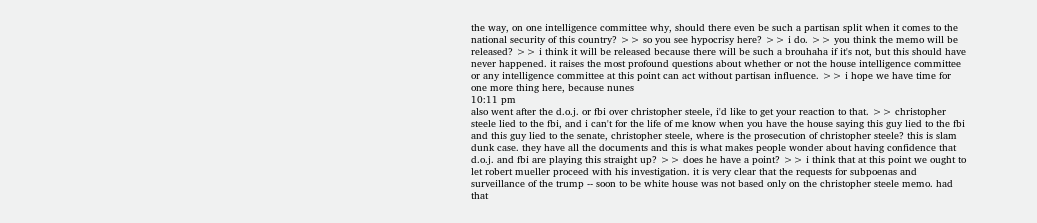the way, on one intelligence committee why, should there even be such a partisan split when it comes to the national security of this country? >> so you see hypocrisy here? >> i do. >> you think the memo will be released? >> i think it will be released because there will be such a brouhaha if it's not, but this should have never happened. it raises the most profound questions about whether or not the house intelligence committee or any intelligence committee at this point can act without partisan influence. >> i hope we have time for one more thing here, because nunes
10:11 pm
also went after the d.o.j. or fbi over christopher steele, i'd like to get your reaction to that. >> christopher steele lied to the fbi, and i can't for the life of me know when you have the house saying this guy lied to the fbi and this guy lied to the senate, christopher steele, where is the prosecution of christopher steele? this is slam dunk case. they have all the documents and this is what makes people wonder about having confidence that d.o.j. and fbi are playing this straight up? >> does he have a point? >> i think that at this point we ought to let robert mueller proceed with his investigation. it is very clear that the requests for subpoenas and surveillance of the trump -- soon to be white house was not based only on the christopher steele memo. had that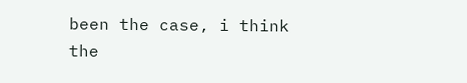been the case, i think the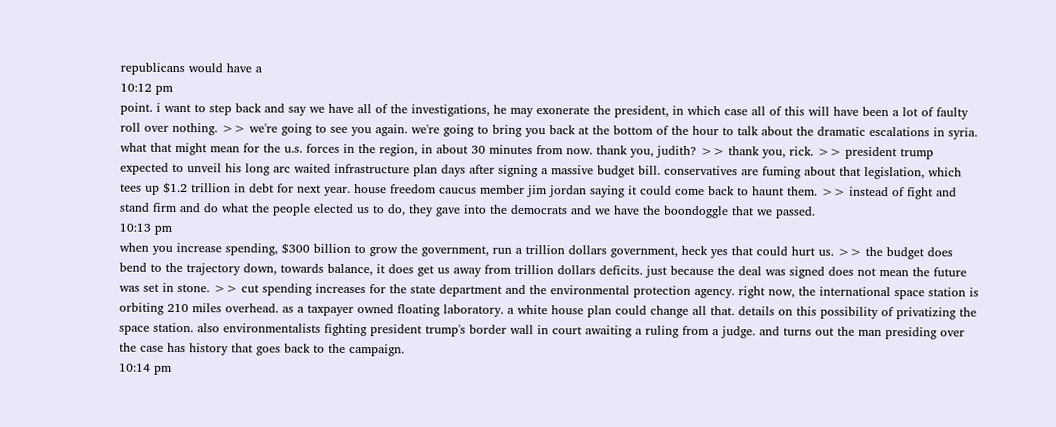republicans would have a
10:12 pm
point. i want to step back and say we have all of the investigations, he may exonerate the president, in which case all of this will have been a lot of faulty roll over nothing. >> we're going to see you again. we're going to bring you back at the bottom of the hour to talk about the dramatic escalations in syria. what that might mean for the u.s. forces in the region, in about 30 minutes from now. thank you, judith? >> thank you, rick. >> president trump expected to unveil his long arc waited infrastructure plan days after signing a massive budget bill. conservatives are fuming about that legislation, which tees up $1.2 trillion in debt for next year. house freedom caucus member jim jordan saying it could come back to haunt them. >> instead of fight and stand firm and do what the people elected us to do, they gave into the democrats and we have the boondoggle that we passed.
10:13 pm
when you increase spending, $300 billion to grow the government, run a trillion dollars government, heck yes that could hurt us. >> the budget does bend to the trajectory down, towards balance, it does get us away from trillion dollars deficits. just because the deal was signed does not mean the future was set in stone. >> cut spending increases for the state department and the environmental protection agency. right now, the international space station is orbiting 210 miles overhead. as a taxpayer owned floating laboratory. a white house plan could change all that. details on this possibility of privatizing the space station. also environmentalists fighting president trump's border wall in court awaiting a ruling from a judge. and turns out the man presiding over the case has history that goes back to the campaign.
10:14 pm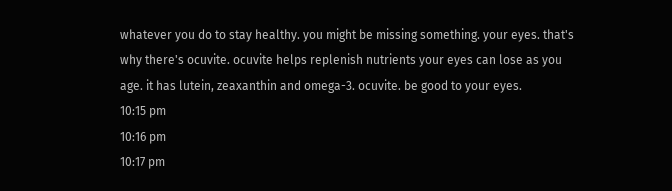whatever you do to stay healthy. you might be missing something. your eyes. that's why there's ocuvite. ocuvite helps replenish nutrients your eyes can lose as you age. it has lutein, zeaxanthin and omega-3. ocuvite. be good to your eyes.
10:15 pm
10:16 pm
10:17 pm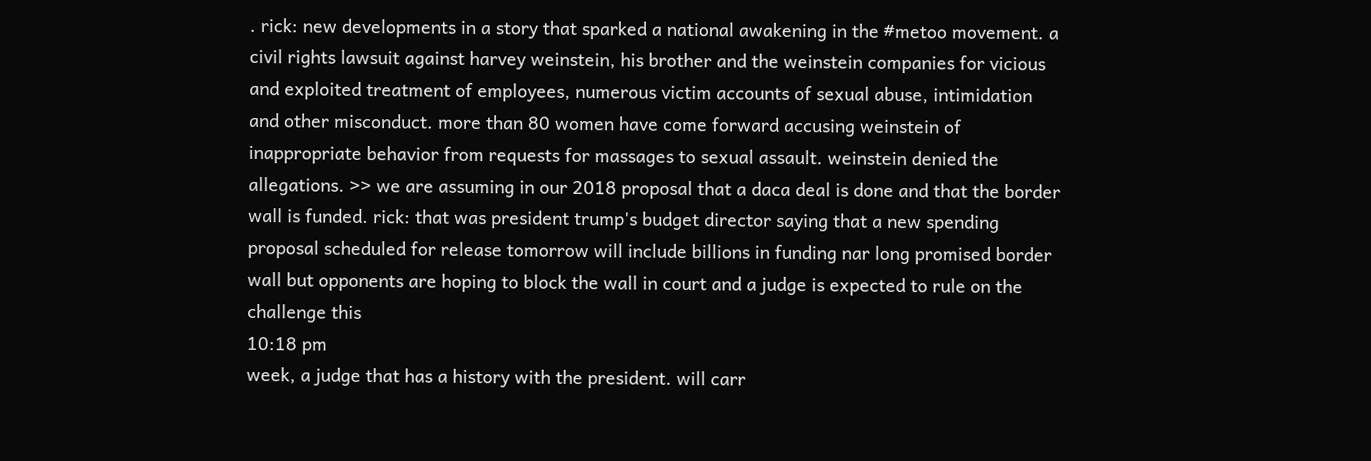. rick: new developments in a story that sparked a national awakening in the #metoo movement. a civil rights lawsuit against harvey weinstein, his brother and the weinstein companies for vicious and exploited treatment of employees, numerous victim accounts of sexual abuse, intimidation and other misconduct. more than 80 women have come forward accusing weinstein of inappropriate behavior from requests for massages to sexual assault. weinstein denied the allegations. >> we are assuming in our 2018 proposal that a daca deal is done and that the border wall is funded. rick: that was president trump's budget director saying that a new spending proposal scheduled for release tomorrow will include billions in funding nar long promised border wall but opponents are hoping to block the wall in court and a judge is expected to rule on the challenge this
10:18 pm
week, a judge that has a history with the president. will carr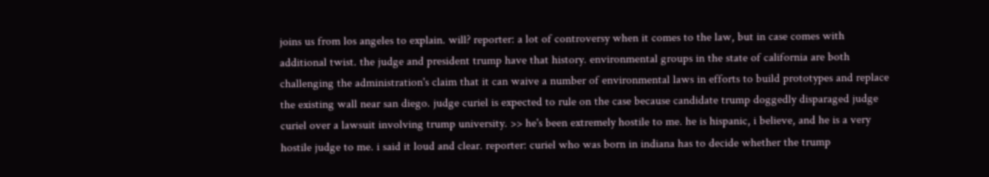joins us from los angeles to explain. will? reporter: a lot of controversy when it comes to the law, but in case comes with additional twist. the judge and president trump have that history. environmental groups in the state of california are both challenging the administration's claim that it can waive a number of environmental laws in efforts to build prototypes and replace the existing wall near san diego. judge curiel is expected to rule on the case because candidate trump doggedly disparaged judge curiel over a lawsuit involving trump university. >> he's been extremely hostile to me. he is hispanic, i believe, and he is a very hostile judge to me. i said it loud and clear. reporter: curiel who was born in indiana has to decide whether the trump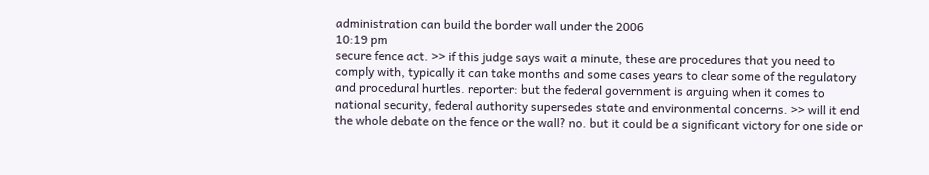administration can build the border wall under the 2006
10:19 pm
secure fence act. >> if this judge says wait a minute, these are procedures that you need to comply with, typically it can take months and some cases years to clear some of the regulatory and procedural hurtles. reporter: but the federal government is arguing when it comes to national security, federal authority supersedes state and environmental concerns. >> will it end the whole debate on the fence or the wall? no. but it could be a significant victory for one side or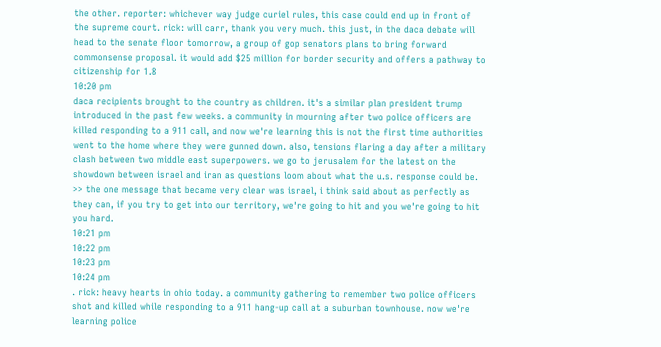the other. reporter: whichever way judge curiel rules, this case could end up in front of the supreme court. rick: will carr, thank you very much. this just, in the daca debate will head to the senate floor tomorrow, a group of gop senators plans to bring forward commonsense proposal. it would add $25 million for border security and offers a pathway to citizenship for 1.8
10:20 pm
daca recipients brought to the country as children. it's a similar plan president trump introduced in the past few weeks. a community in mourning after two police officers are killed responding to a 911 call, and now we're learning this is not the first time authorities went to the home where they were gunned down. also, tensions flaring a day after a military clash between two middle east superpowers. we go to jerusalem for the latest on the showdown between israel and iran as questions loom about what the u.s. response could be. >> the one message that became very clear was israel, i think said about as perfectly as they can, if you try to get into our territory, we're going to hit and you we're going to hit you hard.
10:21 pm
10:22 pm
10:23 pm
10:24 pm
. rick: heavy hearts in ohio today. a community gathering to remember two police officers shot and killed while responding to a 911 hang-up call at a suburban townhouse. now we're learning police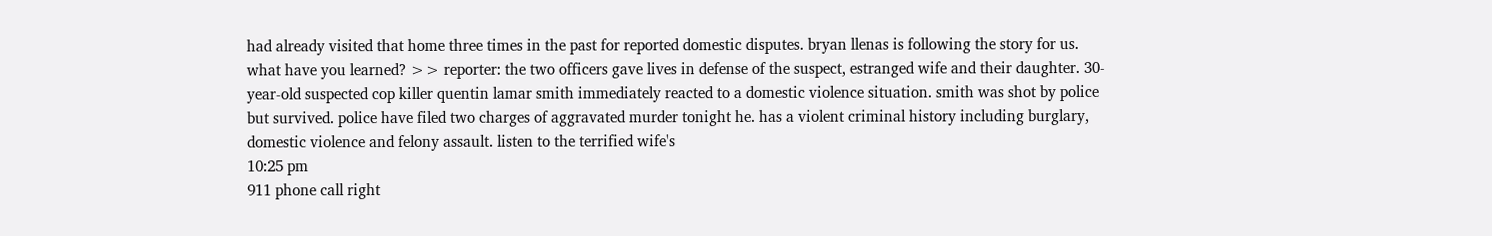had already visited that home three times in the past for reported domestic disputes. bryan llenas is following the story for us. what have you learned? >> reporter: the two officers gave lives in defense of the suspect, estranged wife and their daughter. 30-year-old suspected cop killer quentin lamar smith immediately reacted to a domestic violence situation. smith was shot by police but survived. police have filed two charges of aggravated murder tonight he. has a violent criminal history including burglary, domestic violence and felony assault. listen to the terrified wife's
10:25 pm
911 phone call right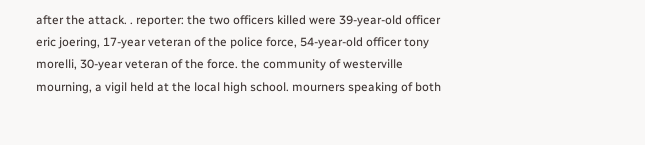after the attack. . reporter: the two officers killed were 39-year-old officer eric joering, 17-year veteran of the police force, 54-year-old officer tony morelli, 30-year veteran of the force. the community of westerville mourning, a vigil held at the local high school. mourners speaking of both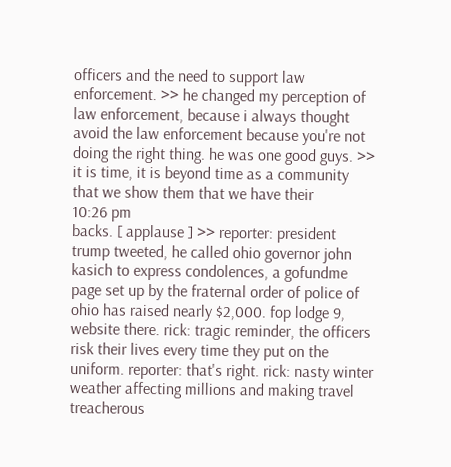officers and the need to support law enforcement. >> he changed my perception of law enforcement, because i always thought avoid the law enforcement because you're not doing the right thing. he was one good guys. >> it is time, it is beyond time as a community that we show them that we have their
10:26 pm
backs. [ applause ] >> reporter: president trump tweeted, he called ohio governor john kasich to express condolences, a gofundme page set up by the fraternal order of police of ohio has raised nearly $2,000. fop lodge 9, website there. rick: tragic reminder, the officers risk their lives every time they put on the uniform. reporter: that's right. rick: nasty winter weather affecting millions and making travel treacherous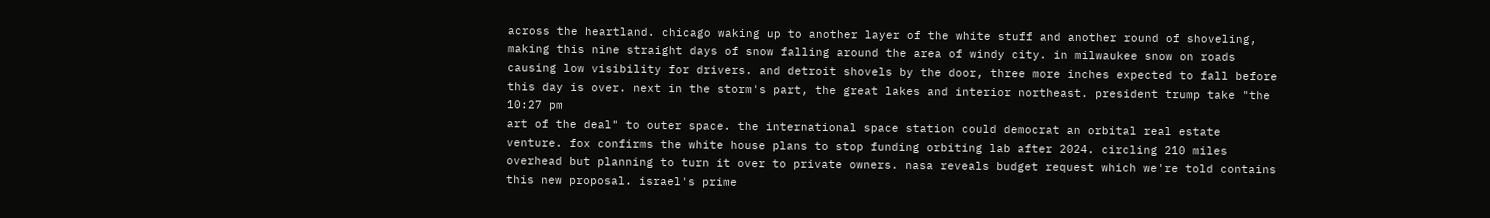across the heartland. chicago waking up to another layer of the white stuff and another round of shoveling, making this nine straight days of snow falling around the area of windy city. in milwaukee snow on roads causing low visibility for drivers. and detroit shovels by the door, three more inches expected to fall before this day is over. next in the storm's part, the great lakes and interior northeast. president trump take "the
10:27 pm
art of the deal" to outer space. the international space station could democrat an orbital real estate venture. fox confirms the white house plans to stop funding orbiting lab after 2024. circling 210 miles overhead but planning to turn it over to private owners. nasa reveals budget request which we're told contains this new proposal. israel's prime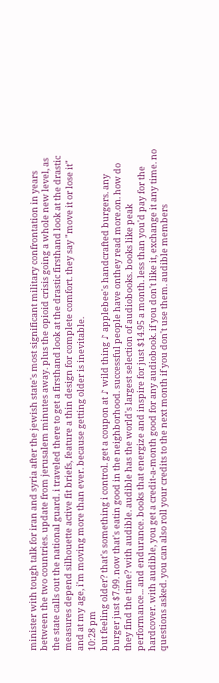minister with tough talk for iran and syria after the jewish state's most significant military confrontation in years between the two countries. update from jerusalem minutes away. plus the opioid crisis going a whole new level, as the state calls out the national guard. i traveled there to get a firsthand look at the drastic firsthand look at the drastic measures depend silhouette active fit briefs, feature a thin design for complete comfort. they say "move it or lose it" and at my age, i'm moving more than ever. because getting older is inevitable.
10:28 pm
but feeling older? that's something i control. get a coupon at ♪ wild thing ♪ applebee's handcrafted burgers. any burger just $7.99. now that's eatin good in the neighborhood. successful people have onthey read more.on. how do they find the time? with audible. audible has the world's largest selection of audiobooks. books like peak performance... and endurance. books that energize and inspire for just $14.95 a month. less than you'd pay for the hardcover. with audible, you get a credit-a-month good for any audiobook. if you don't like it, exchange it any time. no questions asked. you can also roll your credits to the next month if you don't use them. audible members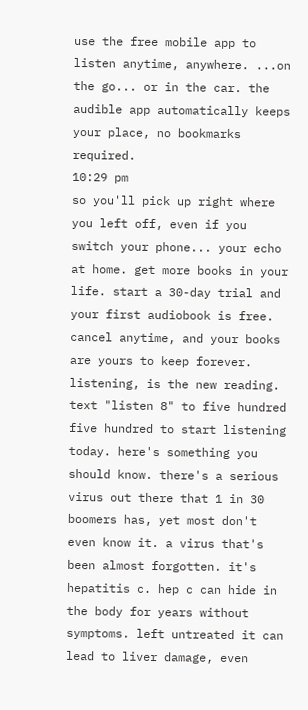use the free mobile app to listen anytime, anywhere. ...on the go... or in the car. the audible app automatically keeps your place, no bookmarks required.
10:29 pm
so you'll pick up right where you left off, even if you switch your phone... your echo at home. get more books in your life. start a 30-day trial and your first audiobook is free. cancel anytime, and your books are yours to keep forever. listening, is the new reading. text "listen 8" to five hundred five hundred to start listening today. here's something you should know. there's a serious virus out there that 1 in 30 boomers has, yet most don't even know it. a virus that's been almost forgotten. it's hepatitis c. hep c can hide in the body for years without symptoms. left untreated it can lead to liver damage, even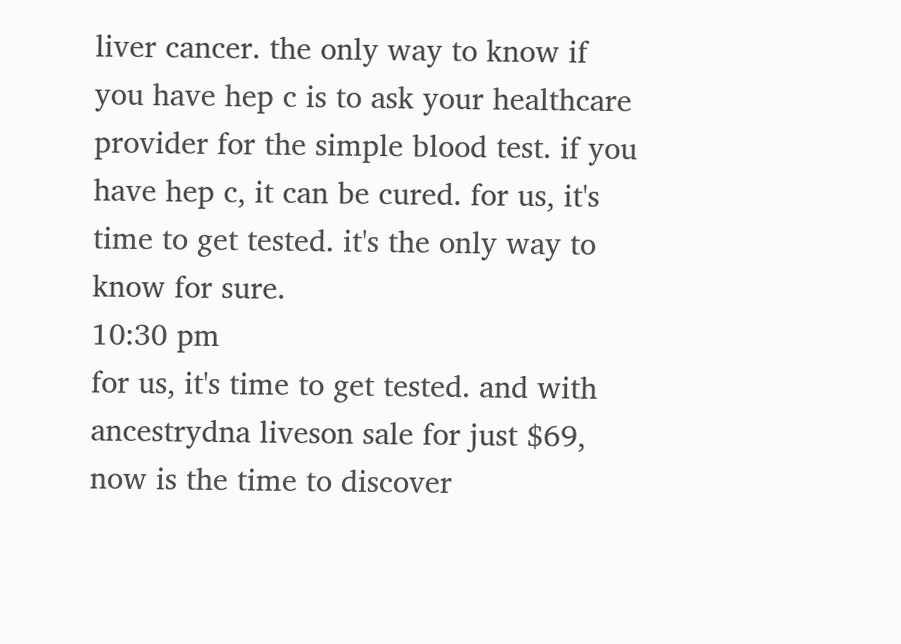liver cancer. the only way to know if you have hep c is to ask your healthcare provider for the simple blood test. if you have hep c, it can be cured. for us, it's time to get tested. it's the only way to know for sure.
10:30 pm
for us, it's time to get tested. and with ancestrydna liveson sale for just $69, now is the time to discover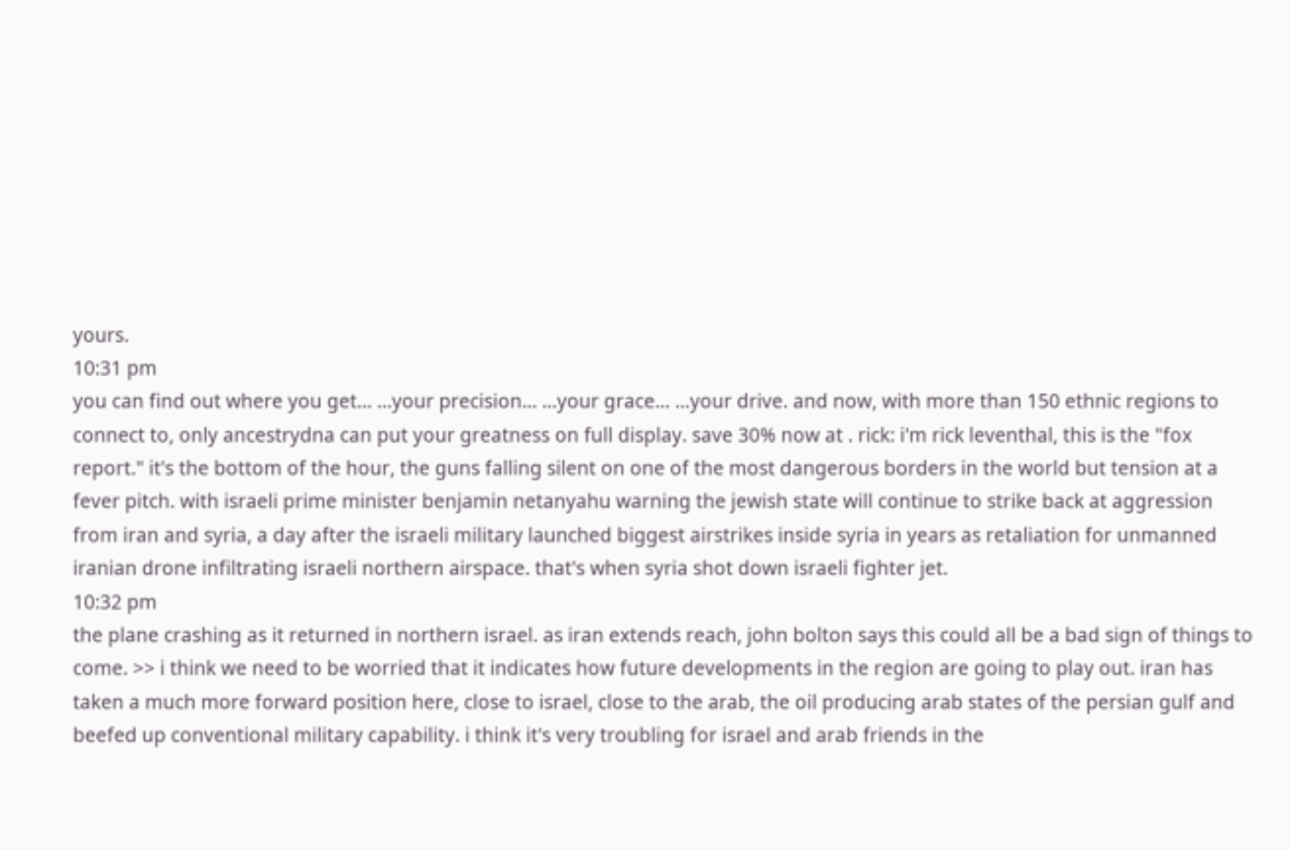yours.
10:31 pm
you can find out where you get... ...your precision... ...your grace... ...your drive. and now, with more than 150 ethnic regions to connect to, only ancestrydna can put your greatness on full display. save 30% now at . rick: i'm rick leventhal, this is the "fox report." it's the bottom of the hour, the guns falling silent on one of the most dangerous borders in the world but tension at a fever pitch. with israeli prime minister benjamin netanyahu warning the jewish state will continue to strike back at aggression from iran and syria, a day after the israeli military launched biggest airstrikes inside syria in years as retaliation for unmanned iranian drone infiltrating israeli northern airspace. that's when syria shot down israeli fighter jet.
10:32 pm
the plane crashing as it returned in northern israel. as iran extends reach, john bolton says this could all be a bad sign of things to come. >> i think we need to be worried that it indicates how future developments in the region are going to play out. iran has taken a much more forward position here, close to israel, close to the arab, the oil producing arab states of the persian gulf and beefed up conventional military capability. i think it's very troubling for israel and arab friends in the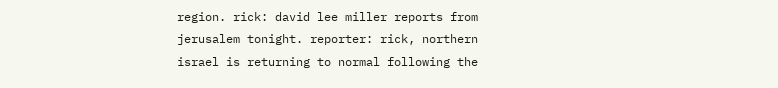region. rick: david lee miller reports from jerusalem tonight. reporter: rick, northern israel is returning to normal following the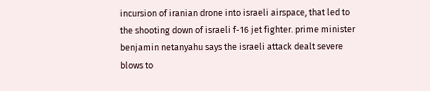incursion of iranian drone into israeli airspace, that led to the shooting down of israeli f-16 jet fighter. prime minister benjamin netanyahu says the israeli attack dealt severe blows to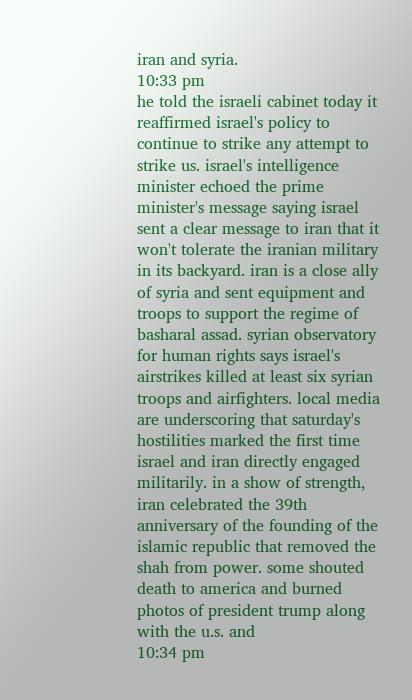iran and syria.
10:33 pm
he told the israeli cabinet today it reaffirmed israel's policy to continue to strike any attempt to strike us. israel's intelligence minister echoed the prime minister's message saying israel sent a clear message to iran that it won't tolerate the iranian military in its backyard. iran is a close ally of syria and sent equipment and troops to support the regime of basharal assad. syrian observatory for human rights says israel's airstrikes killed at least six syrian troops and airfighters. local media are underscoring that saturday's hostilities marked the first time israel and iran directly engaged militarily. in a show of strength, iran celebrated the 39th anniversary of the founding of the islamic republic that removed the shah from power. some shouted death to america and burned photos of president trump along with the u.s. and
10:34 pm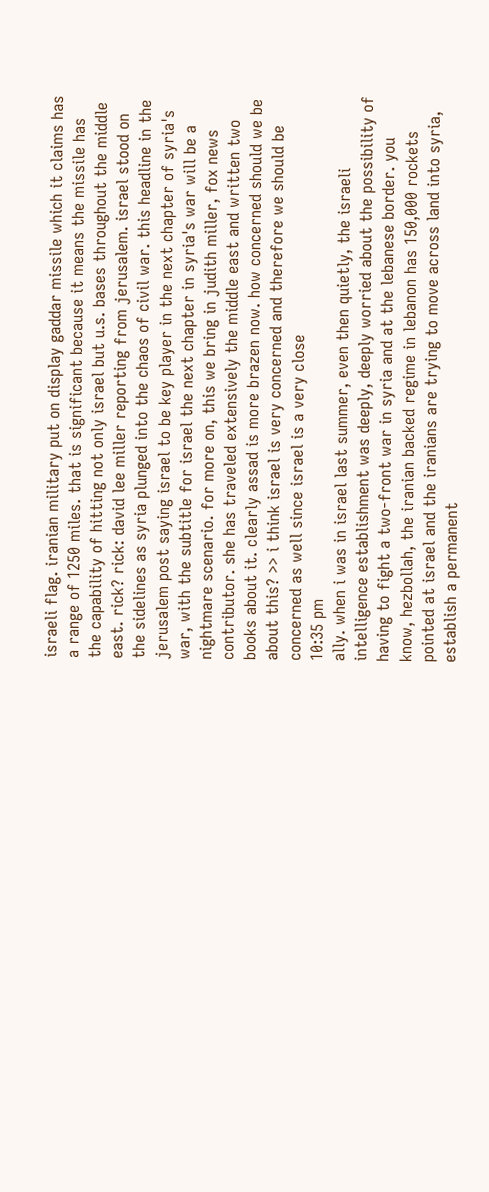israeli flag. iranian military put on display gaddar missile which it claims has a range of 1250 miles. that is significant because it means the missile has the capability of hitting not only israel but u.s. bases throughout the middle east. rick? rick: david lee miller reporting from jerusalem. israel stood on the sidelines as syria plunged into the chaos of civil war. this headline in the jerusalem post saying israel to be key player in the next chapter of syria's war, with the subtitle for israel the next chapter in syria's war will be a nightmare scenario. for more on, this we bring in judith miller, fox news contributor. she has traveled extensively the middle east and written two books about it. clearly assad is more brazen now. how concerned should we be about this? >> i think israel is very concerned and therefore we should be concerned as well since israel is a very close
10:35 pm
ally. when i was in israel last summer, even then quietly, the israeli intelligence establishment was deeply, deeply worried about the possibility of having to fight a two-front war in syria and at the lebanese border. you know, hezbollah, the iranian backed regime in lebanon has 150,000 rockets pointed at israel and the iranians are trying to move across land into syria, establish a permanent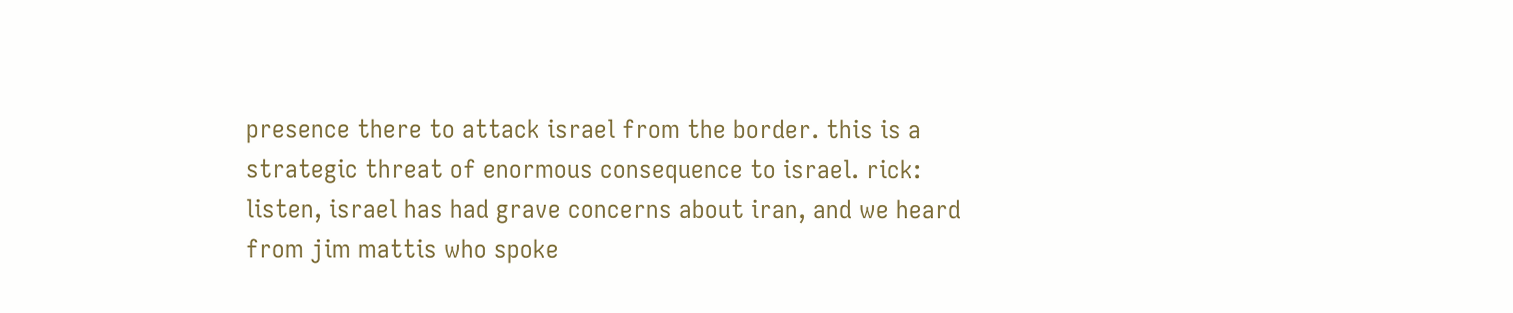presence there to attack israel from the border. this is a strategic threat of enormous consequence to israel. rick: listen, israel has had grave concerns about iran, and we heard from jim mattis who spoke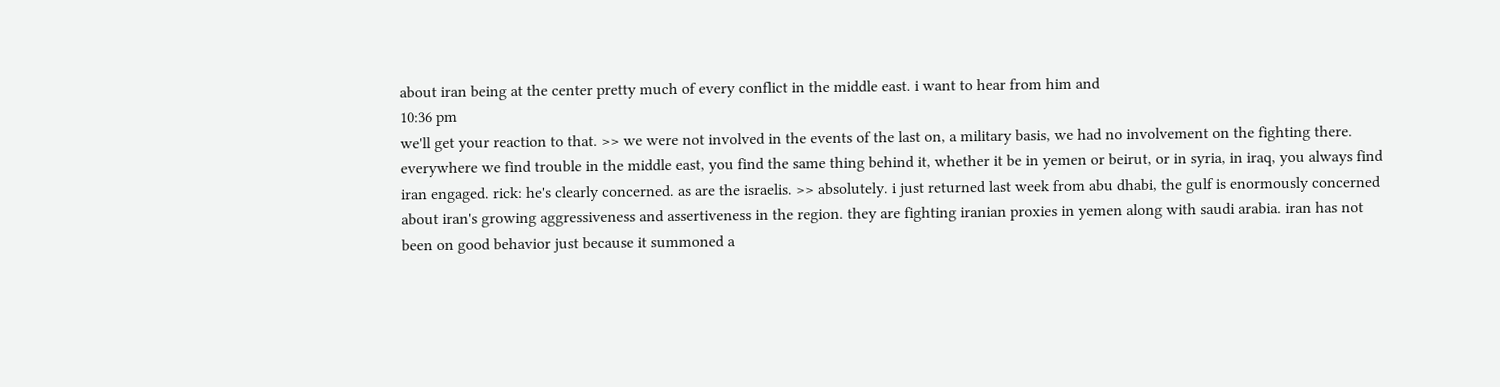about iran being at the center pretty much of every conflict in the middle east. i want to hear from him and
10:36 pm
we'll get your reaction to that. >> we were not involved in the events of the last on, a military basis, we had no involvement on the fighting there. everywhere we find trouble in the middle east, you find the same thing behind it, whether it be in yemen or beirut, or in syria, in iraq, you always find iran engaged. rick: he's clearly concerned. as are the israelis. >> absolutely. i just returned last week from abu dhabi, the gulf is enormously concerned about iran's growing aggressiveness and assertiveness in the region. they are fighting iranian proxies in yemen along with saudi arabia. iran has not been on good behavior just because it summoned a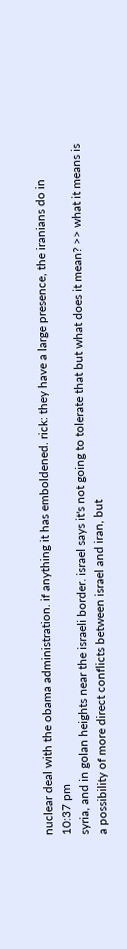nuclear deal with the obama administration. if anything it has emboldened. rick: they have a large presence, the iranians do in
10:37 pm
syria, and in golan heights near the israeli border. israel says it's not going to tolerate that but what does it mean? >> what it means is a possibility of more direct conflicts between israel and iran, but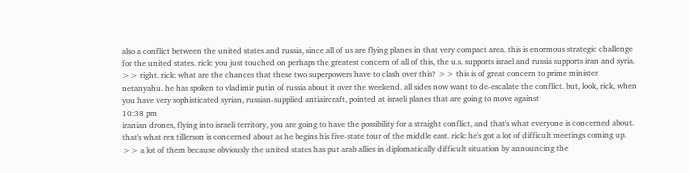also a conflict between the united states and russia, since all of us are flying planes in that very compact area. this is enormous strategic challenge for the united states. rick: you just touched on perhaps the greatest concern of all of this, the u.s. supports israel and russia supports iran and syria. >> right. rick: what are the chances that these two superpowers have to clash over this? >> this is of great concern to prime minister netanyahu. he has spoken to vladimir putin of russia about it over the weekend. all sides now want to de-escalate the conflict. but, look, rick, when you have very sophisticated syrian, russian-supplied antiaircraft, pointed at israeli planes that are going to move against
10:38 pm
iranian drones, flying into israeli territory, you are going to have the possibility for a straight conflict, and that's what everyone is concerned about. that's what rex tillerson is concerned about as he begins his five-state tour of the middle east. rick: he's got a lot of difficult meetings coming up. >> a lot of them because obviously the united states has put arab allies in diplomatically difficult situation by announcing the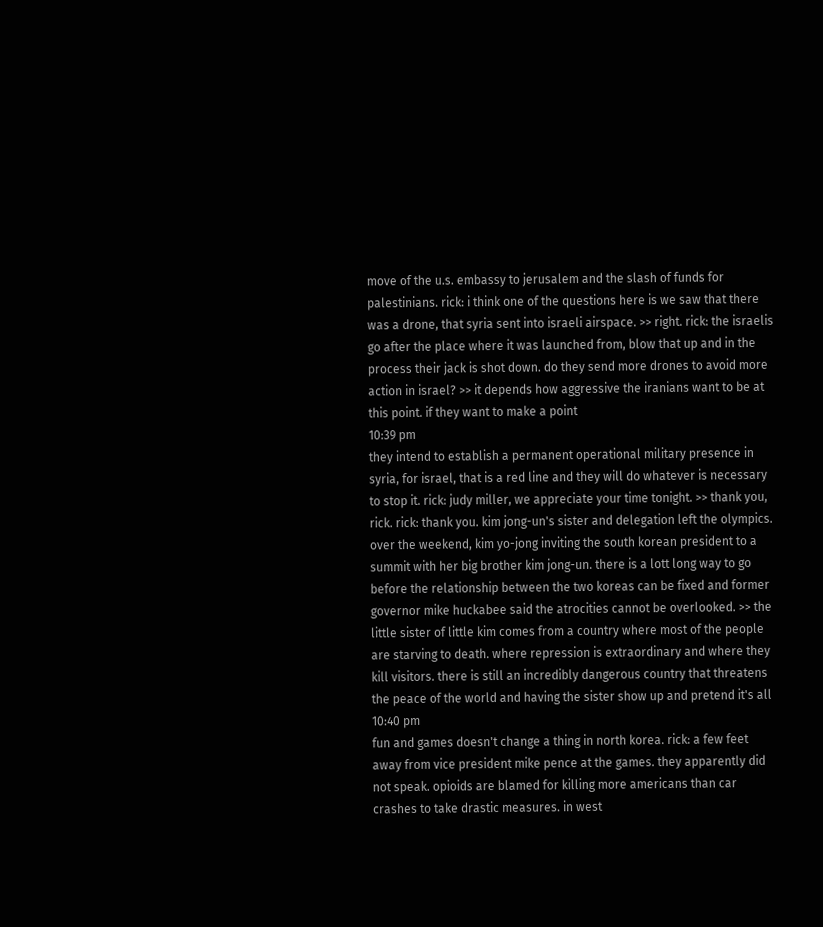move of the u.s. embassy to jerusalem and the slash of funds for palestinians. rick: i think one of the questions here is we saw that there was a drone, that syria sent into israeli airspace. >> right. rick: the israelis go after the place where it was launched from, blow that up and in the process their jack is shot down. do they send more drones to avoid more action in israel? >> it depends how aggressive the iranians want to be at this point. if they want to make a point
10:39 pm
they intend to establish a permanent operational military presence in syria, for israel, that is a red line and they will do whatever is necessary to stop it. rick: judy miller, we appreciate your time tonight. >> thank you, rick. rick: thank you. kim jong-un's sister and delegation left the olympics. over the weekend, kim yo-jong inviting the south korean president to a summit with her big brother kim jong-un. there is a lott long way to go before the relationship between the two koreas can be fixed and former governor mike huckabee said the atrocities cannot be overlooked. >> the little sister of little kim comes from a country where most of the people are starving to death. where repression is extraordinary and where they kill visitors. there is still an incredibly dangerous country that threatens the peace of the world and having the sister show up and pretend it's all
10:40 pm
fun and games doesn't change a thing in north korea. rick: a few feet away from vice president mike pence at the games. they apparently did not speak. opioids are blamed for killing more americans than car crashes to take drastic measures. in west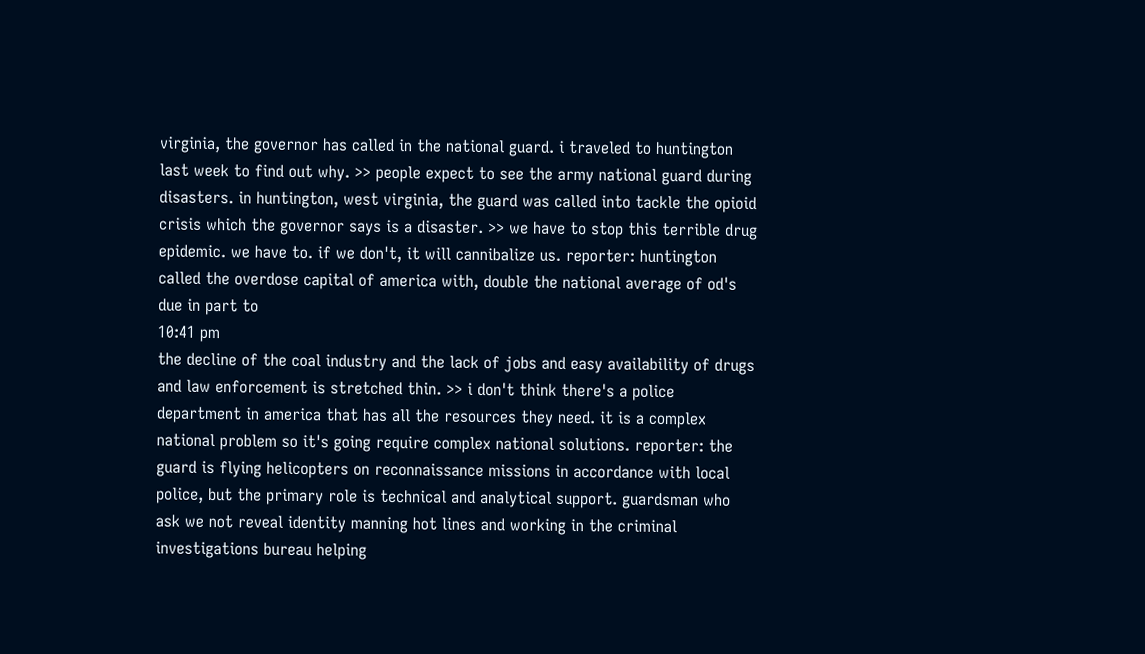virginia, the governor has called in the national guard. i traveled to huntington last week to find out why. >> people expect to see the army national guard during disasters. in huntington, west virginia, the guard was called into tackle the opioid crisis which the governor says is a disaster. >> we have to stop this terrible drug epidemic. we have to. if we don't, it will cannibalize us. reporter: huntington called the overdose capital of america with, double the national average of od's due in part to
10:41 pm
the decline of the coal industry and the lack of jobs and easy availability of drugs and law enforcement is stretched thin. >> i don't think there's a police department in america that has all the resources they need. it is a complex national problem so it's going require complex national solutions. reporter: the guard is flying helicopters on reconnaissance missions in accordance with local police, but the primary role is technical and analytical support. guardsman who ask we not reveal identity manning hot lines and working in the criminal investigations bureau helping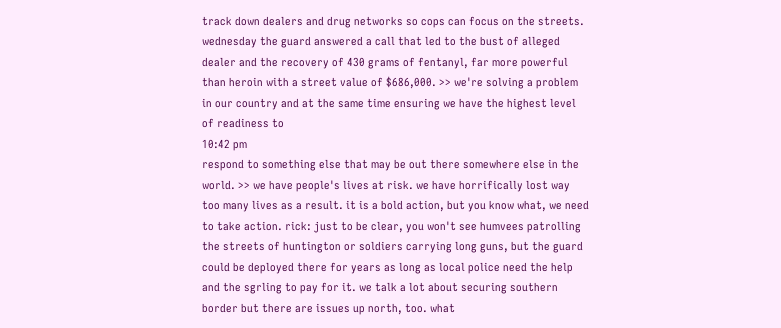track down dealers and drug networks so cops can focus on the streets. wednesday the guard answered a call that led to the bust of alleged dealer and the recovery of 430 grams of fentanyl, far more powerful than heroin with a street value of $686,000. >> we're solving a problem in our country and at the same time ensuring we have the highest level of readiness to
10:42 pm
respond to something else that may be out there somewhere else in the world. >> we have people's lives at risk. we have horrifically lost way too many lives as a result. it is a bold action, but you know what, we need to take action. rick: just to be clear, you won't see humvees patrolling the streets of huntington or soldiers carrying long guns, but the guard could be deployed there for years as long as local police need the help and the sgrling to pay for it. we talk a lot about securing southern border but there are issues up north, too. what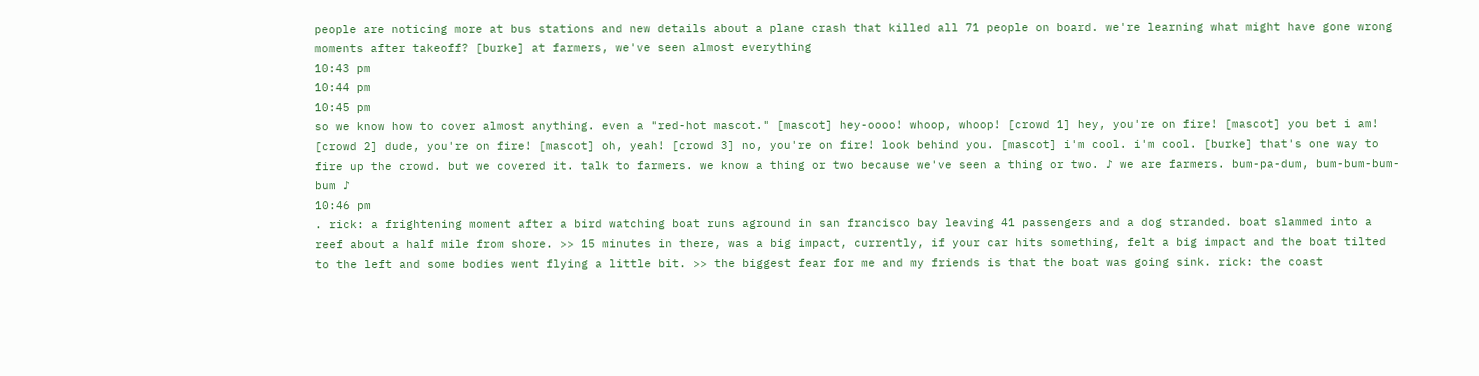people are noticing more at bus stations and new details about a plane crash that killed all 71 people on board. we're learning what might have gone wrong moments after takeoff? [burke] at farmers, we've seen almost everything
10:43 pm
10:44 pm
10:45 pm
so we know how to cover almost anything. even a "red-hot mascot." [mascot] hey-oooo! whoop, whoop! [crowd 1] hey, you're on fire! [mascot] you bet i am! [crowd 2] dude, you're on fire! [mascot] oh, yeah! [crowd 3] no, you're on fire! look behind you. [mascot] i'm cool. i'm cool. [burke] that's one way to fire up the crowd. but we covered it. talk to farmers. we know a thing or two because we've seen a thing or two. ♪ we are farmers. bum-pa-dum, bum-bum-bum-bum ♪
10:46 pm
. rick: a frightening moment after a bird watching boat runs aground in san francisco bay leaving 41 passengers and a dog stranded. boat slammed into a reef about a half mile from shore. >> 15 minutes in there, was a big impact, currently, if your car hits something, felt a big impact and the boat tilted to the left and some bodies went flying a little bit. >> the biggest fear for me and my friends is that the boat was going sink. rick: the coast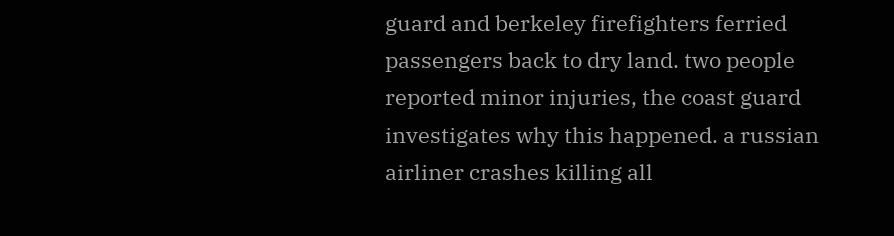guard and berkeley firefighters ferried passengers back to dry land. two people reported minor injuries, the coast guard investigates why this happened. a russian airliner crashes killing all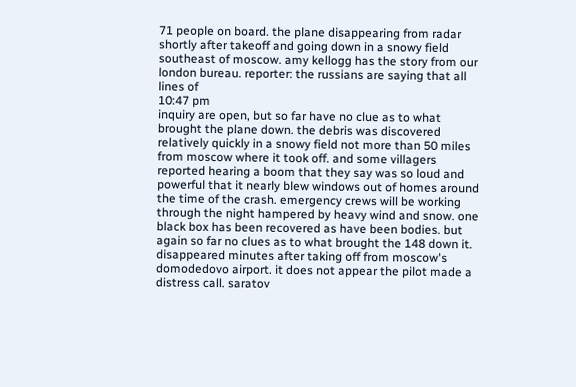71 people on board. the plane disappearing from radar shortly after takeoff and going down in a snowy field southeast of moscow. amy kellogg has the story from our london bureau. reporter: the russians are saying that all lines of
10:47 pm
inquiry are open, but so far have no clue as to what brought the plane down. the debris was discovered relatively quickly in a snowy field not more than 50 miles from moscow where it took off. and some villagers reported hearing a boom that they say was so loud and powerful that it nearly blew windows out of homes around the time of the crash. emergency crews will be working through the night hampered by heavy wind and snow. one black box has been recovered as have been bodies. but again so far no clues as to what brought the 148 down it. disappeared minutes after taking off from moscow's domodedovo airport. it does not appear the pilot made a distress call. saratov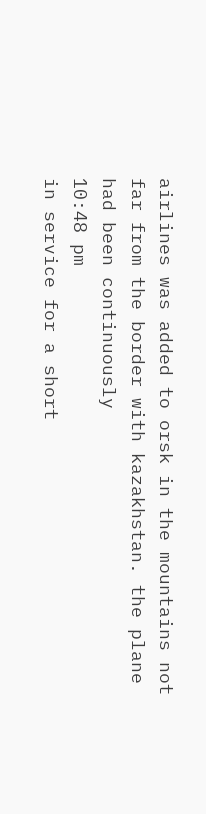airlines was added to orsk in the mountains not far from the border with kazakhstan. the plane had been continuously
10:48 pm
in service for a short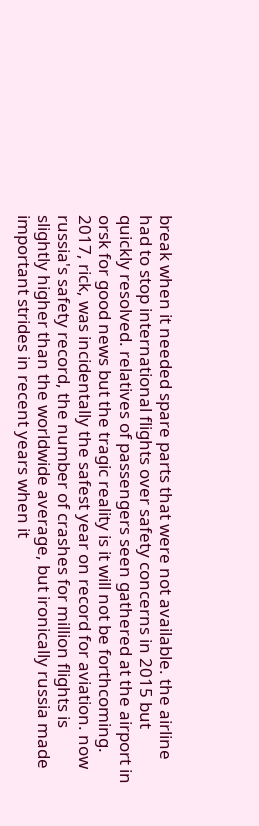break when it needed spare parts that were not available. the airline had to stop international flights over safety concerns in 2015 but quickly resolved. relatives of passengers seen gathered at the airport in orsk for good news but the tragic reality is it will not be forthcoming. 2017, rick, was incidentally the safest year on record for aviation. now russia's safety record, the number of crashes for million flights is slightly higher than the worldwide average, but ironically russia made important strides in recent years when it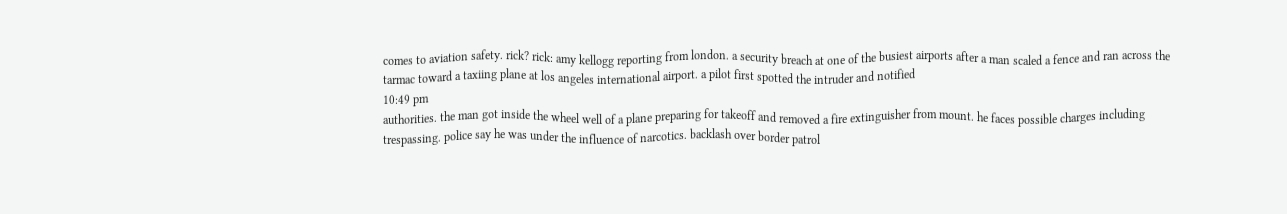comes to aviation safety. rick? rick: amy kellogg reporting from london. a security breach at one of the busiest airports after a man scaled a fence and ran across the tarmac toward a taxiing plane at los angeles international airport. a pilot first spotted the intruder and notified
10:49 pm
authorities. the man got inside the wheel well of a plane preparing for takeoff and removed a fire extinguisher from mount. he faces possible charges including trespassing. police say he was under the influence of narcotics. backlash over border patrol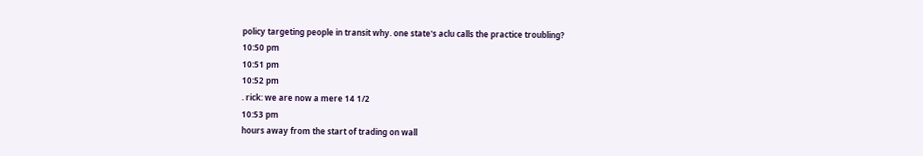policy targeting people in transit why. one state's aclu calls the practice troubling?
10:50 pm
10:51 pm
10:52 pm
. rick: we are now a mere 14 1/2
10:53 pm
hours away from the start of trading on wall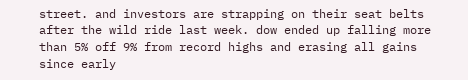street. and investors are strapping on their seat belts after the wild ride last week. dow ended up falling more than 5% off 9% from record highs and erasing all gains since early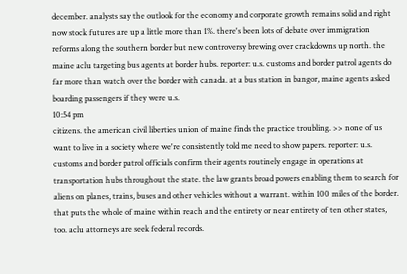december. analysts say the outlook for the economy and corporate growth remains solid and right now stock futures are up a little more than 1%. there's been lots of debate over immigration reforms along the southern border but new controversy brewing over crackdowns up north. the maine aclu targeting bus agents at border hubs. reporter: u.s. customs and border patrol agents do far more than watch over the border with canada. at a bus station in bangor, maine agents asked boarding passengers if they were u.s.
10:54 pm
citizens. the american civil liberties union of maine finds the practice troubling. >> none of us want to live in a society where we're consistently told me need to show papers. reporter: u.s. customs and border patrol officials confirm their agents routinely engage in operations at transportation hubs throughout the state. the law grants broad powers enabling them to search for aliens on planes, trains, buses and other vehicles without a warrant. within 100 miles of the border. that puts the whole of maine within reach and the entirety or near entirety of ten other states, too. aclu attorneys are seek federal records.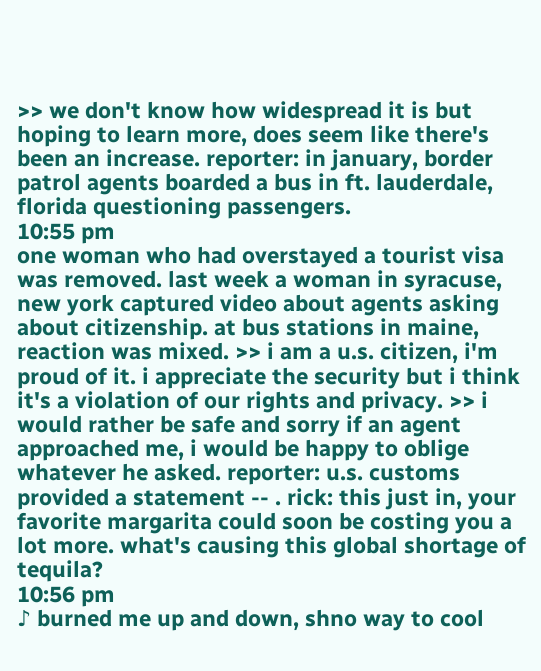>> we don't know how widespread it is but hoping to learn more, does seem like there's been an increase. reporter: in january, border patrol agents boarded a bus in ft. lauderdale, florida questioning passengers.
10:55 pm
one woman who had overstayed a tourist visa was removed. last week a woman in syracuse, new york captured video about agents asking about citizenship. at bus stations in maine, reaction was mixed. >> i am a u.s. citizen, i'm proud of it. i appreciate the security but i think it's a violation of our rights and privacy. >> i would rather be safe and sorry if an agent approached me, i would be happy to oblige whatever he asked. reporter: u.s. customs provided a statement -- . rick: this just in, your favorite margarita could soon be costing you a lot more. what's causing this global shortage of tequila?
10:56 pm
♪ burned me up and down, shno way to cool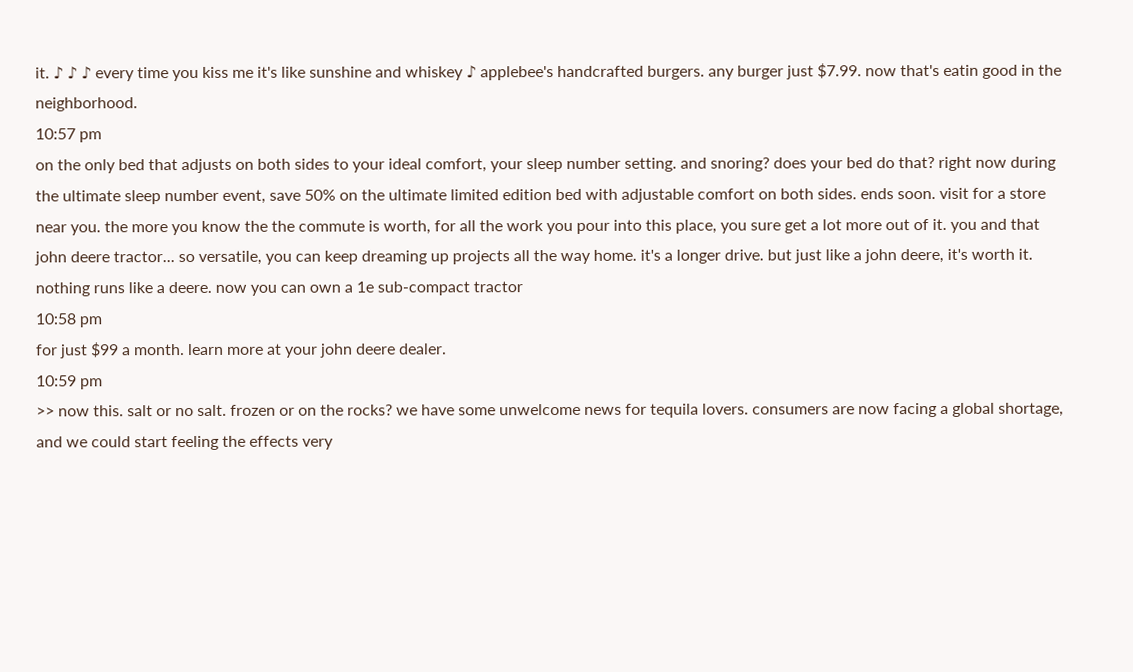it. ♪ ♪ ♪ every time you kiss me it's like sunshine and whiskey ♪ applebee's handcrafted burgers. any burger just $7.99. now that's eatin good in the neighborhood.
10:57 pm
on the only bed that adjusts on both sides to your ideal comfort, your sleep number setting. and snoring? does your bed do that? right now during the ultimate sleep number event, save 50% on the ultimate limited edition bed with adjustable comfort on both sides. ends soon. visit for a store near you. the more you know the the commute is worth, for all the work you pour into this place, you sure get a lot more out of it. you and that john deere tractor... so versatile, you can keep dreaming up projects all the way home. it's a longer drive. but just like a john deere, it's worth it. nothing runs like a deere. now you can own a 1e sub-compact tractor
10:58 pm
for just $99 a month. learn more at your john deere dealer.
10:59 pm
>> now this. salt or no salt. frozen or on the rocks? we have some unwelcome news for tequila lovers. consumers are now facing a global shortage, and we could start feeling the effects very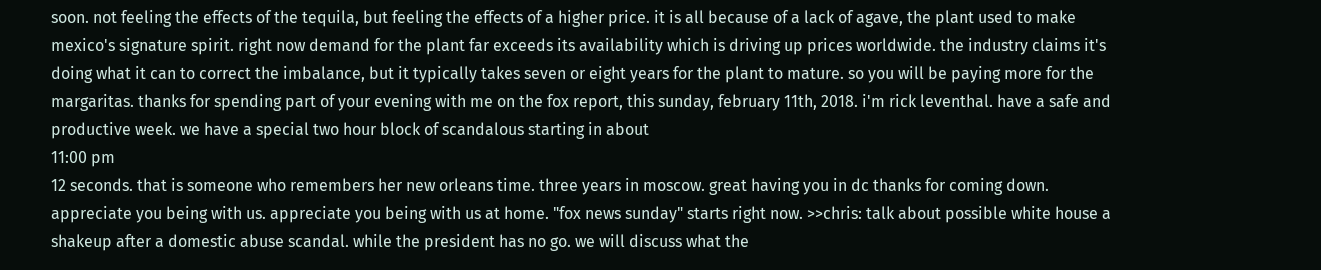soon. not feeling the effects of the tequila, but feeling the effects of a higher price. it is all because of a lack of agave, the plant used to make mexico's signature spirit. right now demand for the plant far exceeds its availability which is driving up prices worldwide. the industry claims it's doing what it can to correct the imbalance, but it typically takes seven or eight years for the plant to mature. so you will be paying more for the margaritas. thanks for spending part of your evening with me on the fox report, this sunday, february 11th, 2018. i'm rick leventhal. have a safe and productive week. we have a special two hour block of scandalous starting in about
11:00 pm
12 seconds. that is someone who remembers her new orleans time. three years in moscow. great having you in dc thanks for coming down. appreciate you being with us. appreciate you being with us at home. "fox news sunday" starts right now. >>chris: talk about possible white house a shakeup after a domestic abuse scandal. while the president has no go. we will discuss what the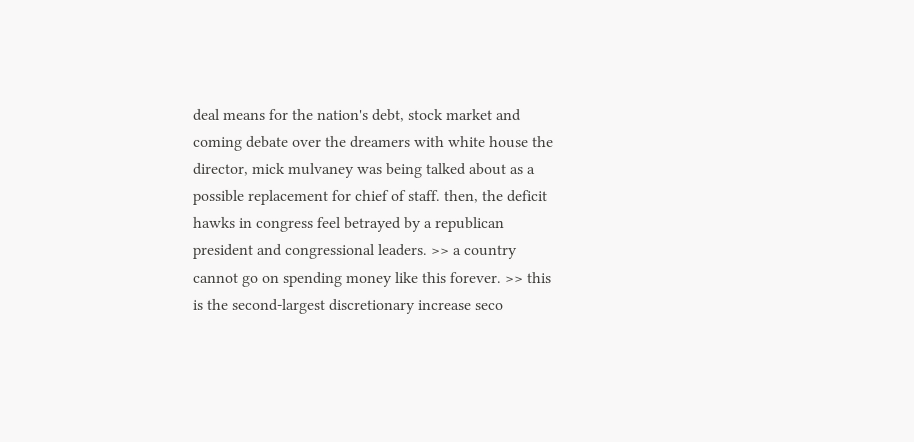deal means for the nation's debt, stock market and coming debate over the dreamers with white house the director, mick mulvaney was being talked about as a possible replacement for chief of staff. then, the deficit hawks in congress feel betrayed by a republican president and congressional leaders. >> a country cannot go on spending money like this forever. >> this is the second-largest discretionary increase seco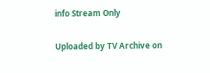info Stream Only

Uploaded by TV Archive on